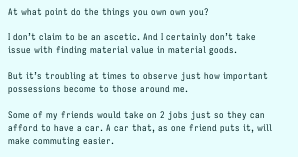At what point do the things you own own you?

I don’t claim to be an ascetic. And I certainly don’t take issue with finding material value in material goods.

But it’s troubling at times to observe just how important possessions become to those around me.

Some of my friends would take on 2 jobs just so they can afford to have a car. A car that, as one friend puts it, will make commuting easier.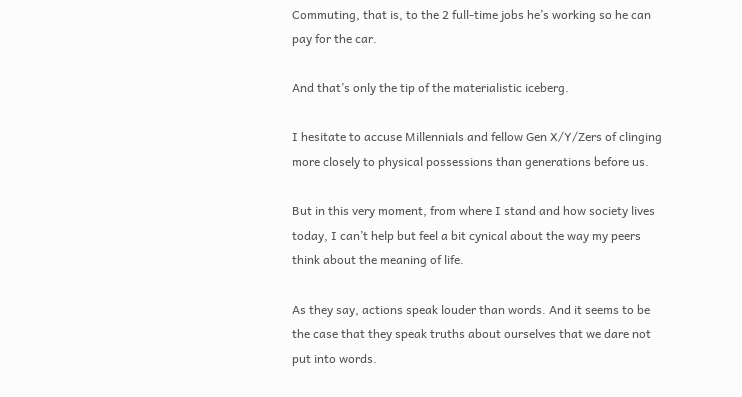Commuting, that is, to the 2 full-time jobs he’s working so he can pay for the car.

And that’s only the tip of the materialistic iceberg.

I hesitate to accuse Millennials and fellow Gen X/Y/Zers of clinging more closely to physical possessions than generations before us.

But in this very moment, from where I stand and how society lives today, I can’t help but feel a bit cynical about the way my peers think about the meaning of life.

As they say, actions speak louder than words. And it seems to be the case that they speak truths about ourselves that we dare not put into words.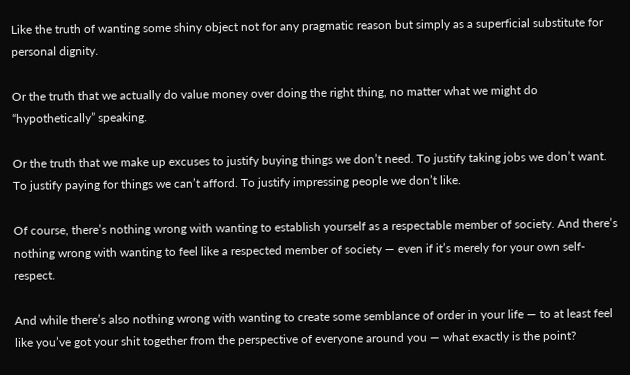Like the truth of wanting some shiny object not for any pragmatic reason but simply as a superficial substitute for personal dignity.

Or the truth that we actually do value money over doing the right thing, no matter what we might do “hypothetically” speaking.

Or the truth that we make up excuses to justify buying things we don’t need. To justify taking jobs we don’t want. To justify paying for things we can’t afford. To justify impressing people we don’t like.

Of course, there’s nothing wrong with wanting to establish yourself as a respectable member of society. And there’s nothing wrong with wanting to feel like a respected member of society — even if it’s merely for your own self-respect.

And while there’s also nothing wrong with wanting to create some semblance of order in your life — to at least feel like you’ve got your shit together from the perspective of everyone around you — what exactly is the point?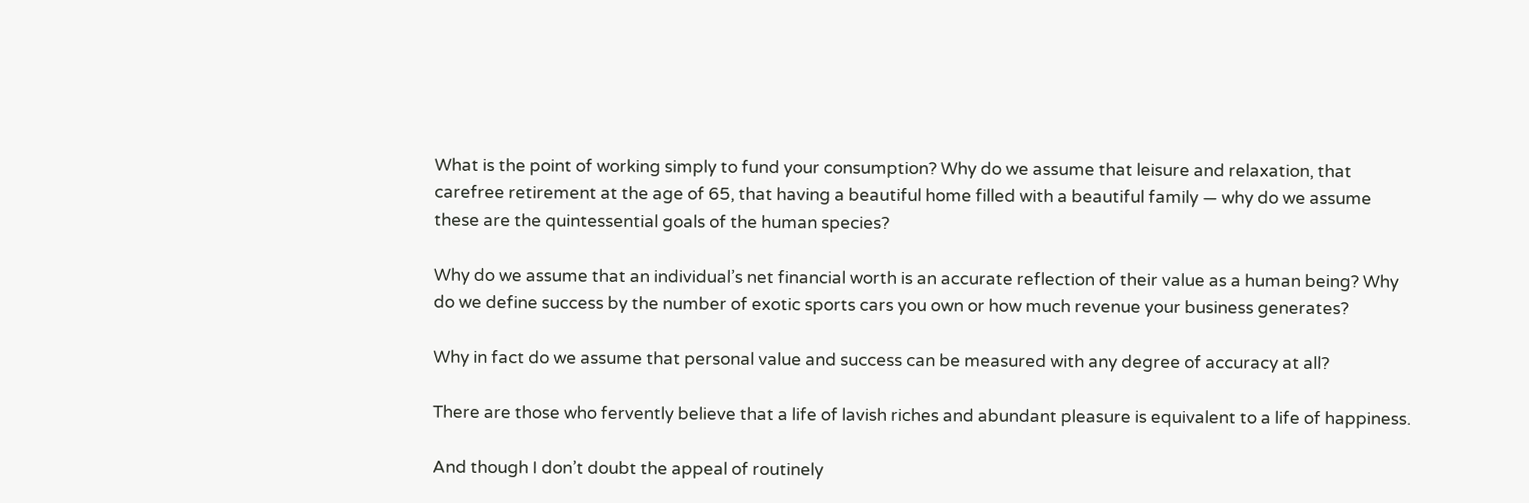What is the point of working simply to fund your consumption? Why do we assume that leisure and relaxation, that carefree retirement at the age of 65, that having a beautiful home filled with a beautiful family — why do we assume these are the quintessential goals of the human species?

Why do we assume that an individual’s net financial worth is an accurate reflection of their value as a human being? Why do we define success by the number of exotic sports cars you own or how much revenue your business generates?

Why in fact do we assume that personal value and success can be measured with any degree of accuracy at all?

There are those who fervently believe that a life of lavish riches and abundant pleasure is equivalent to a life of happiness.

And though I don’t doubt the appeal of routinely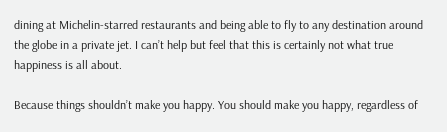dining at Michelin-starred restaurants and being able to fly to any destination around the globe in a private jet. I can’t help but feel that this is certainly not what true happiness is all about.

Because things shouldn’t make you happy. You should make you happy, regardless of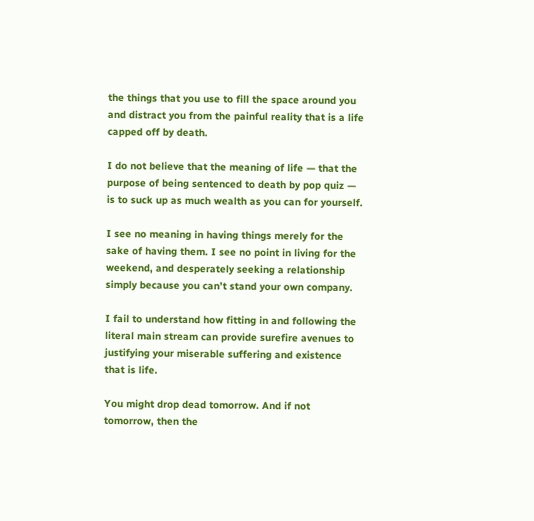the things that you use to fill the space around you and distract you from the painful reality that is a life capped off by death.

I do not believe that the meaning of life — that the purpose of being sentenced to death by pop quiz — is to suck up as much wealth as you can for yourself.

I see no meaning in having things merely for the sake of having them. I see no point in living for the weekend, and desperately seeking a relationship simply because you can’t stand your own company.

I fail to understand how fitting in and following the literal main stream can provide surefire avenues to justifying your miserable suffering and existence that is life.

You might drop dead tomorrow. And if not tomorrow, then the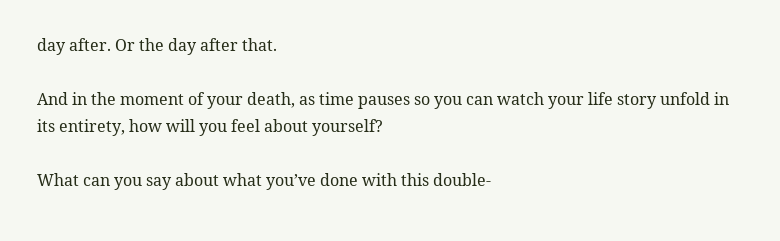day after. Or the day after that.

And in the moment of your death, as time pauses so you can watch your life story unfold in its entirety, how will you feel about yourself?

What can you say about what you’ve done with this double-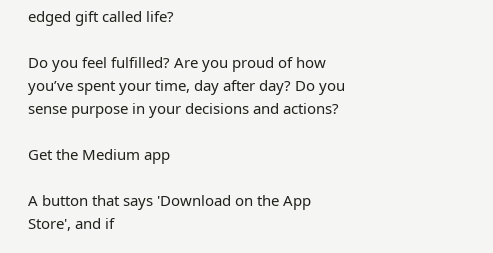edged gift called life?

Do you feel fulfilled? Are you proud of how you’ve spent your time, day after day? Do you sense purpose in your decisions and actions?

Get the Medium app

A button that says 'Download on the App Store', and if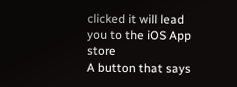clicked it will lead you to the iOS App store
A button that says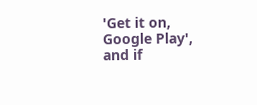'Get it on, Google Play', and if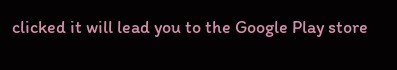clicked it will lead you to the Google Play store